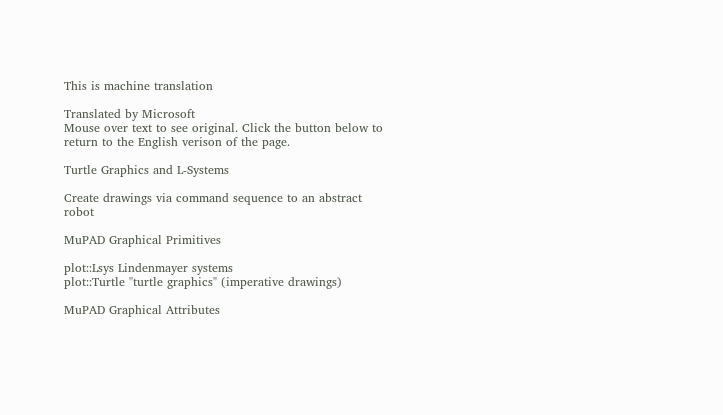This is machine translation

Translated by Microsoft
Mouse over text to see original. Click the button below to return to the English verison of the page.

Turtle Graphics and L-Systems

Create drawings via command sequence to an abstract robot

MuPAD Graphical Primitives

plot::Lsys Lindenmayer systems
plot::Turtle "turtle graphics" (imperative drawings)

MuPAD Graphical Attributes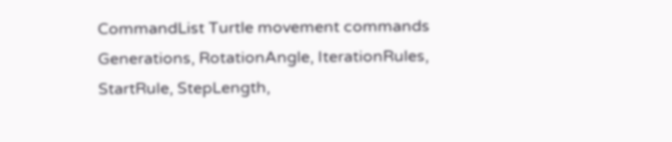CommandList Turtle movement commands
Generations, RotationAngle, IterationRules, StartRule, StepLength,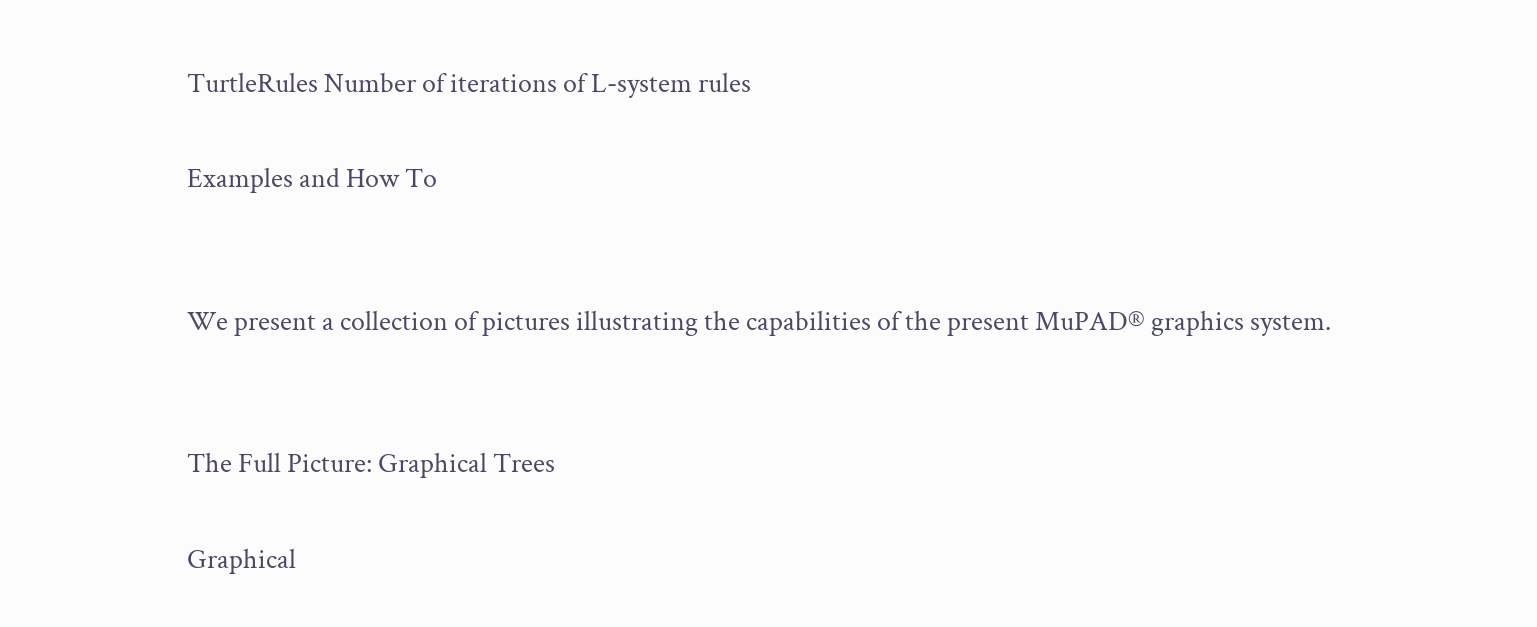TurtleRules Number of iterations of L-system rules

Examples and How To


We present a collection of pictures illustrating the capabilities of the present MuPAD® graphics system.


The Full Picture: Graphical Trees

Graphical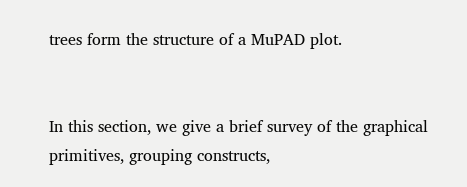trees form the structure of a MuPAD plot.


In this section, we give a brief survey of the graphical primitives, grouping constructs,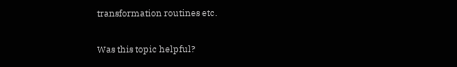transformation routines etc.

Was this topic helpful?